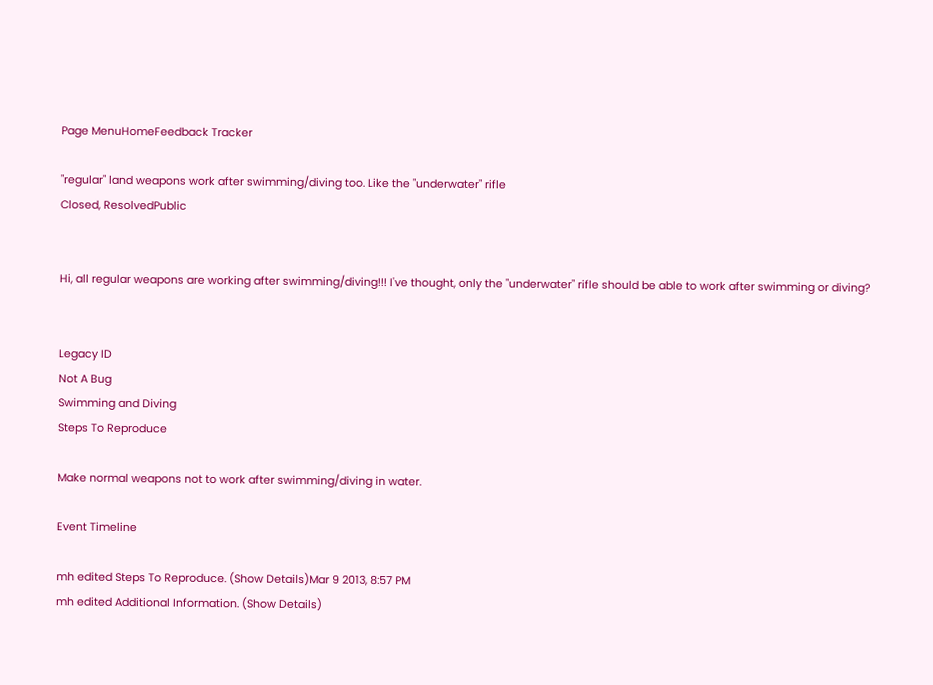Page MenuHomeFeedback Tracker

"regular" land weapons work after swimming/diving too. Like the "underwater" rifle
Closed, ResolvedPublic


Hi, all regular weapons are working after swimming/diving!!! I've thought, only the "underwater" rifle should be able to work after swimming or diving?


Legacy ID
Not A Bug
Swimming and Diving
Steps To Reproduce

Make normal weapons not to work after swimming/diving in water.

Event Timeline

mh edited Steps To Reproduce. (Show Details)Mar 9 2013, 8:57 PM
mh edited Additional Information. (Show Details)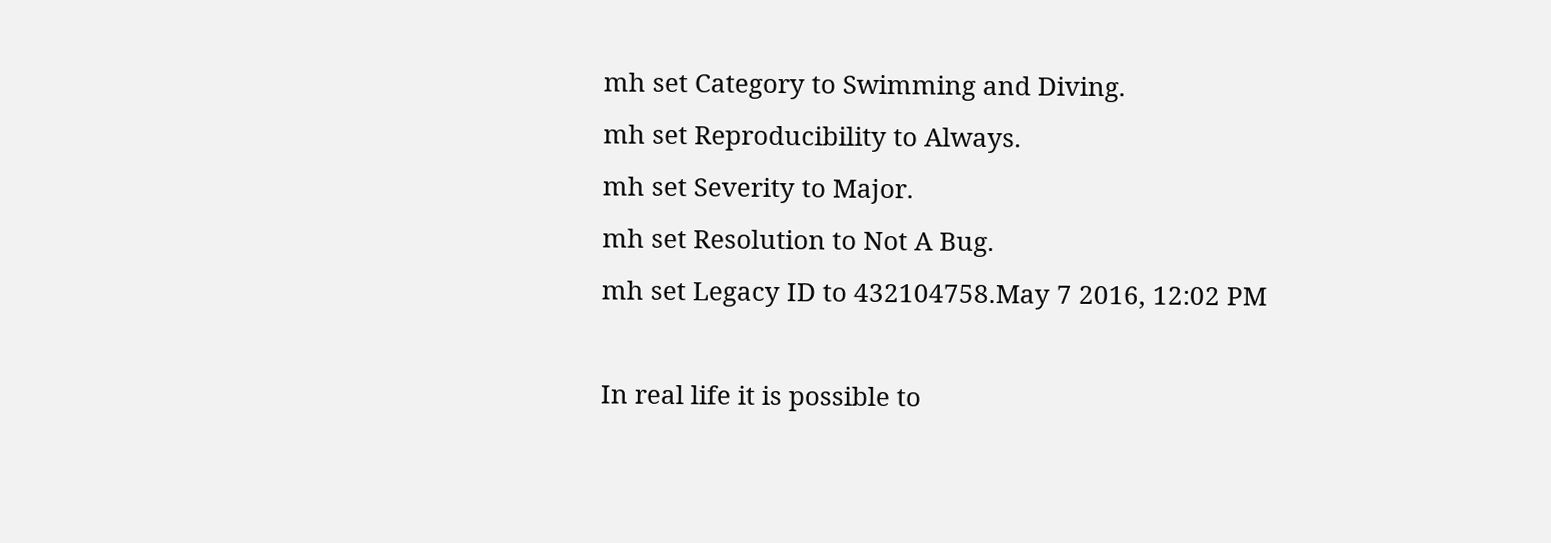mh set Category to Swimming and Diving.
mh set Reproducibility to Always.
mh set Severity to Major.
mh set Resolution to Not A Bug.
mh set Legacy ID to 432104758.May 7 2016, 12:02 PM

In real life it is possible to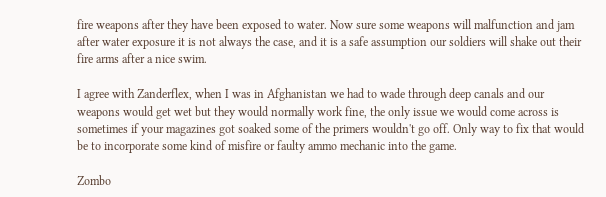fire weapons after they have been exposed to water. Now sure some weapons will malfunction and jam after water exposure it is not always the case, and it is a safe assumption our soldiers will shake out their fire arms after a nice swim.

I agree with Zanderflex, when I was in Afghanistan we had to wade through deep canals and our weapons would get wet but they would normally work fine, the only issue we would come across is sometimes if your magazines got soaked some of the primers wouldn't go off. Only way to fix that would be to incorporate some kind of misfire or faulty ammo mechanic into the game.

Zombo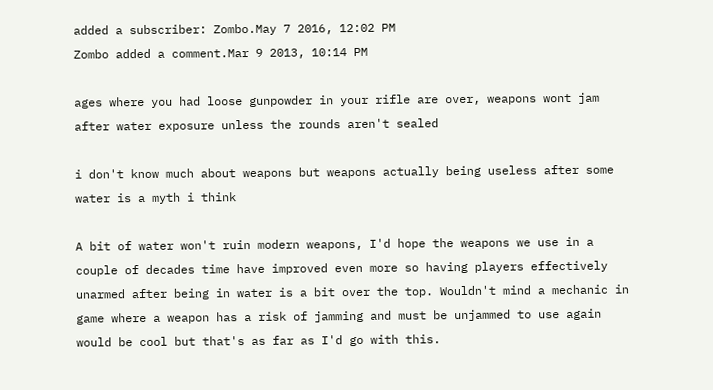added a subscriber: Zombo.May 7 2016, 12:02 PM
Zombo added a comment.Mar 9 2013, 10:14 PM

ages where you had loose gunpowder in your rifle are over, weapons wont jam after water exposure unless the rounds aren't sealed

i don't know much about weapons but weapons actually being useless after some water is a myth i think

A bit of water won't ruin modern weapons, I'd hope the weapons we use in a couple of decades time have improved even more so having players effectively unarmed after being in water is a bit over the top. Wouldn't mind a mechanic in game where a weapon has a risk of jamming and must be unjammed to use again would be cool but that's as far as I'd go with this.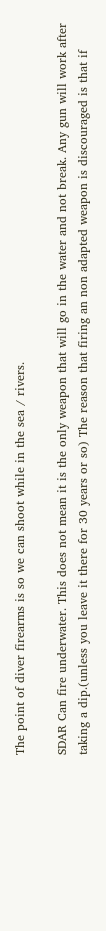The point of diver firearms is so we can shoot while in the sea / rivers.

SDAR Can fire underwater. This does not mean it is the only weapon that will go in the water and not break. Any gun will work after taking a dip.(unless you leave it there for 30 years or so) The reason that firing an non adapted weapon is discouraged is that if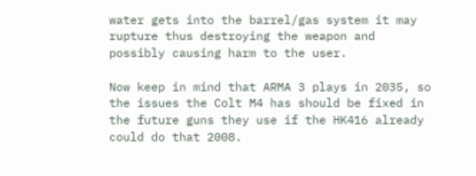water gets into the barrel/gas system it may rupture thus destroying the weapon and possibly causing harm to the user.

Now keep in mind that ARMA 3 plays in 2035, so the issues the Colt M4 has should be fixed in the future guns they use if the HK416 already could do that 2008.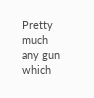Pretty much any gun which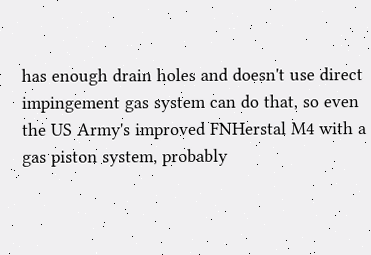has enough drain holes and doesn't use direct impingement gas system can do that, so even the US Army's improved FNHerstal M4 with a gas piston system, probably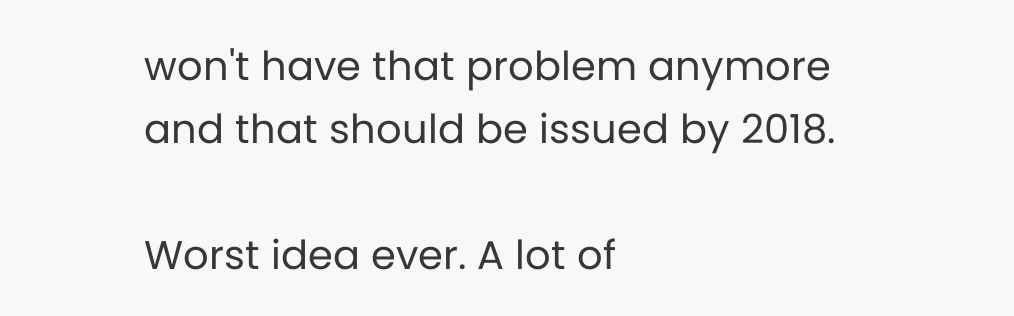won't have that problem anymore and that should be issued by 2018.

Worst idea ever. A lot of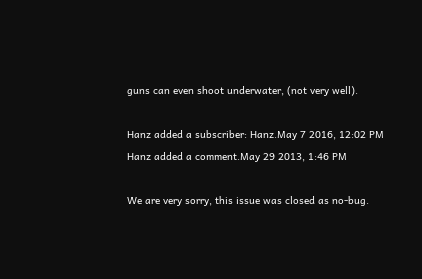guns can even shoot underwater, (not very well).

Hanz added a subscriber: Hanz.May 7 2016, 12:02 PM
Hanz added a comment.May 29 2013, 1:46 PM

We are very sorry, this issue was closed as no-bug.